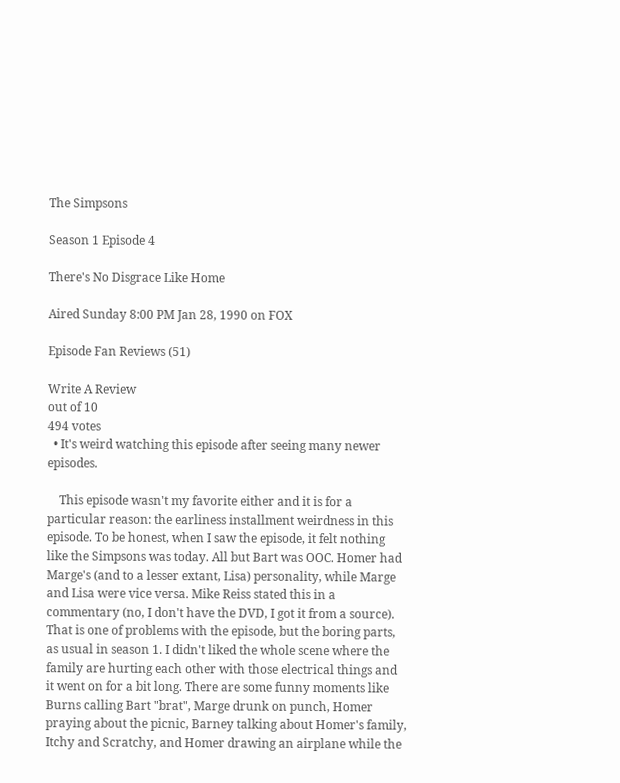The Simpsons

Season 1 Episode 4

There's No Disgrace Like Home

Aired Sunday 8:00 PM Jan 28, 1990 on FOX

Episode Fan Reviews (51)

Write A Review
out of 10
494 votes
  • It's weird watching this episode after seeing many newer episodes.

    This episode wasn't my favorite either and it is for a particular reason: the earliness installment weirdness in this episode. To be honest, when I saw the episode, it felt nothing like the Simpsons was today. All but Bart was OOC. Homer had Marge's (and to a lesser extant, Lisa) personality, while Marge and Lisa were vice versa. Mike Reiss stated this in a commentary (no, I don't have the DVD, I got it from a source). That is one of problems with the episode, but the boring parts, as usual in season 1. I didn't liked the whole scene where the family are hurting each other with those electrical things and it went on for a bit long. There are some funny moments like Burns calling Bart "brat", Marge drunk on punch, Homer praying about the picnic, Barney talking about Homer's family, Itchy and Scratchy, and Homer drawing an airplane while the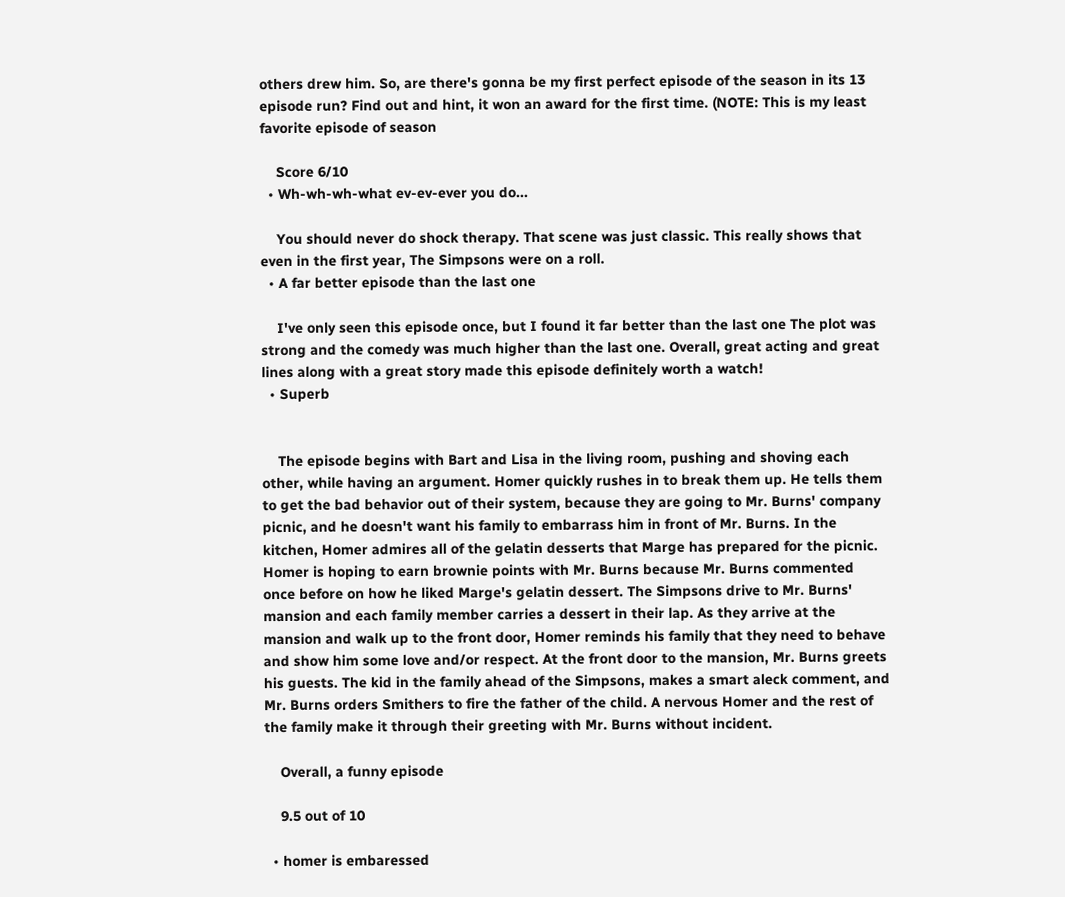others drew him. So, are there's gonna be my first perfect episode of the season in its 13 episode run? Find out and hint, it won an award for the first time. (NOTE: This is my least favorite episode of season

    Score 6/10
  • Wh-wh-wh-what ev-ev-ever you do...

    You should never do shock therapy. That scene was just classic. This really shows that even in the first year, The Simpsons were on a roll.
  • A far better episode than the last one

    I've only seen this episode once, but I found it far better than the last one The plot was strong and the comedy was much higher than the last one. Overall, great acting and great lines along with a great story made this episode definitely worth a watch!
  • Superb


    The episode begins with Bart and Lisa in the living room, pushing and shoving each other, while having an argument. Homer quickly rushes in to break them up. He tells them to get the bad behavior out of their system, because they are going to Mr. Burns' company picnic, and he doesn't want his family to embarrass him in front of Mr. Burns. In the kitchen, Homer admires all of the gelatin desserts that Marge has prepared for the picnic. Homer is hoping to earn brownie points with Mr. Burns because Mr. Burns commented once before on how he liked Marge's gelatin dessert. The Simpsons drive to Mr. Burns' mansion and each family member carries a dessert in their lap. As they arrive at the mansion and walk up to the front door, Homer reminds his family that they need to behave and show him some love and/or respect. At the front door to the mansion, Mr. Burns greets his guests. The kid in the family ahead of the Simpsons, makes a smart aleck comment, and Mr. Burns orders Smithers to fire the father of the child. A nervous Homer and the rest of the family make it through their greeting with Mr. Burns without incident.

    Overall, a funny episode

    9.5 out of 10

  • homer is embaressed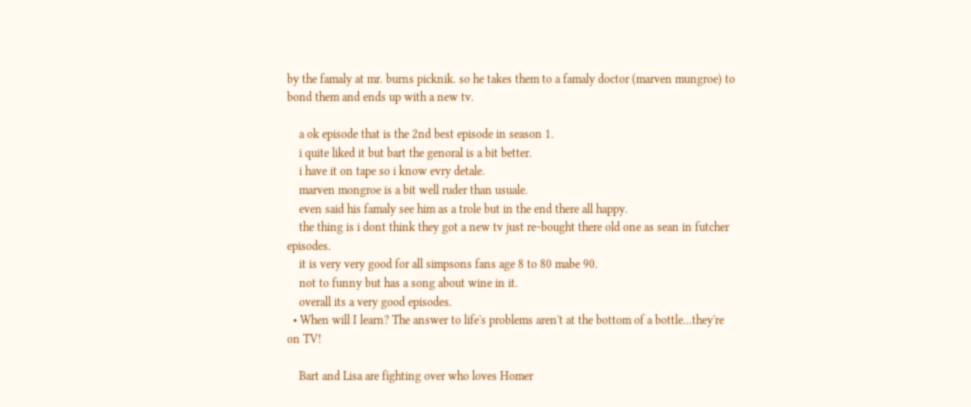by the famaly at mr. burns picknik. so he takes them to a famaly doctor (marven mungroe) to bond them and ends up with a new tv.

    a ok episode that is the 2nd best episode in season 1.
    i quite liked it but bart the genoral is a bit better.
    i have it on tape so i know evry detale.
    marven mongroe is a bit well ruder than usuale.
    even said his famaly see him as a trole but in the end there all happy.
    the thing is i dont think they got a new tv just re~bought there old one as sean in futcher episodes.
    it is very very good for all simpsons fans age 8 to 80 mabe 90.
    not to funny but has a song about wine in it.
    overall its a very good episodes.
  • When will I learn? The answer to life's problems aren't at the bottom of a bottle...they're on TV!

    Bart and Lisa are fighting over who loves Homer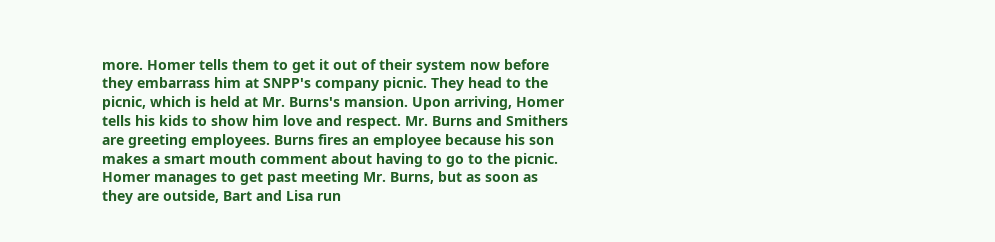more. Homer tells them to get it out of their system now before they embarrass him at SNPP's company picnic. They head to the picnic, which is held at Mr. Burns's mansion. Upon arriving, Homer tells his kids to show him love and respect. Mr. Burns and Smithers are greeting employees. Burns fires an employee because his son makes a smart mouth comment about having to go to the picnic. Homer manages to get past meeting Mr. Burns, but as soon as they are outside, Bart and Lisa run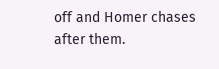off and Homer chases after them.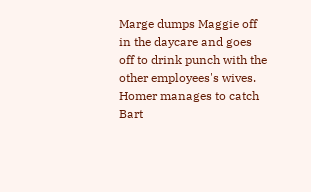Marge dumps Maggie off in the daycare and goes off to drink punch with the other employees's wives. Homer manages to catch Bart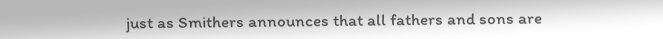just as Smithers announces that all fathers and sons are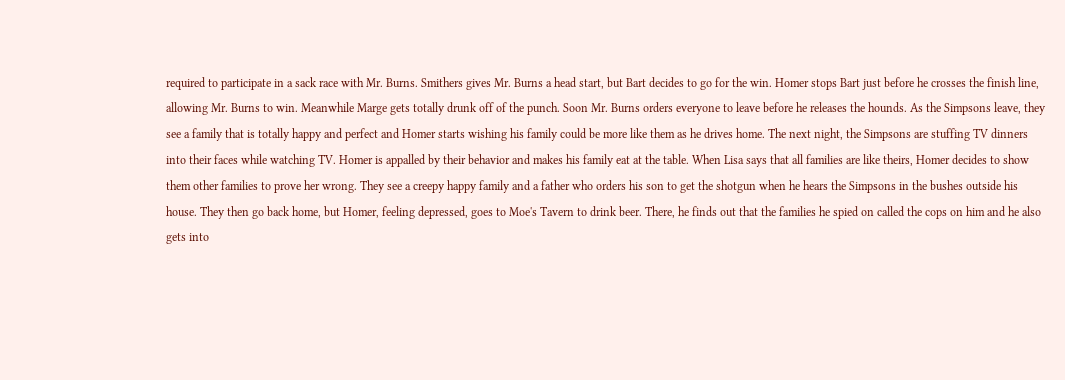required to participate in a sack race with Mr. Burns. Smithers gives Mr. Burns a head start, but Bart decides to go for the win. Homer stops Bart just before he crosses the finish line, allowing Mr. Burns to win. Meanwhile Marge gets totally drunk off of the punch. Soon Mr. Burns orders everyone to leave before he releases the hounds. As the Simpsons leave, they see a family that is totally happy and perfect and Homer starts wishing his family could be more like them as he drives home. The next night, the Simpsons are stuffing TV dinners into their faces while watching TV. Homer is appalled by their behavior and makes his family eat at the table. When Lisa says that all families are like theirs, Homer decides to show them other families to prove her wrong. They see a creepy happy family and a father who orders his son to get the shotgun when he hears the Simpsons in the bushes outside his house. They then go back home, but Homer, feeling depressed, goes to Moe's Tavern to drink beer. There, he finds out that the families he spied on called the cops on him and he also gets into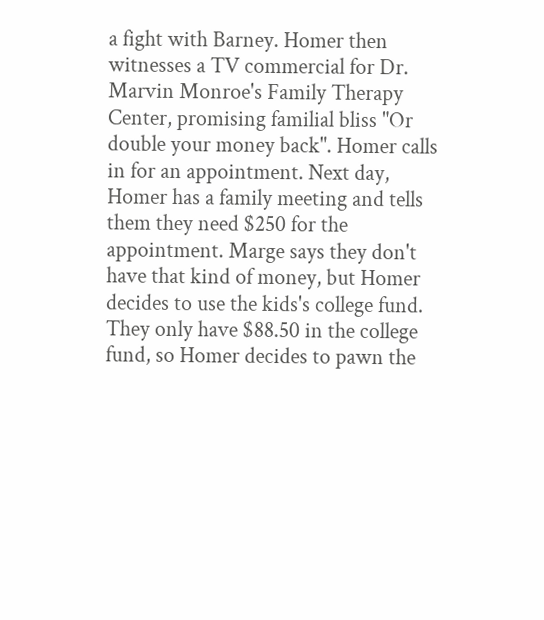a fight with Barney. Homer then witnesses a TV commercial for Dr. Marvin Monroe's Family Therapy Center, promising familial bliss "Or double your money back". Homer calls in for an appointment. Next day, Homer has a family meeting and tells them they need $250 for the appointment. Marge says they don't have that kind of money, but Homer decides to use the kids's college fund. They only have $88.50 in the college fund, so Homer decides to pawn the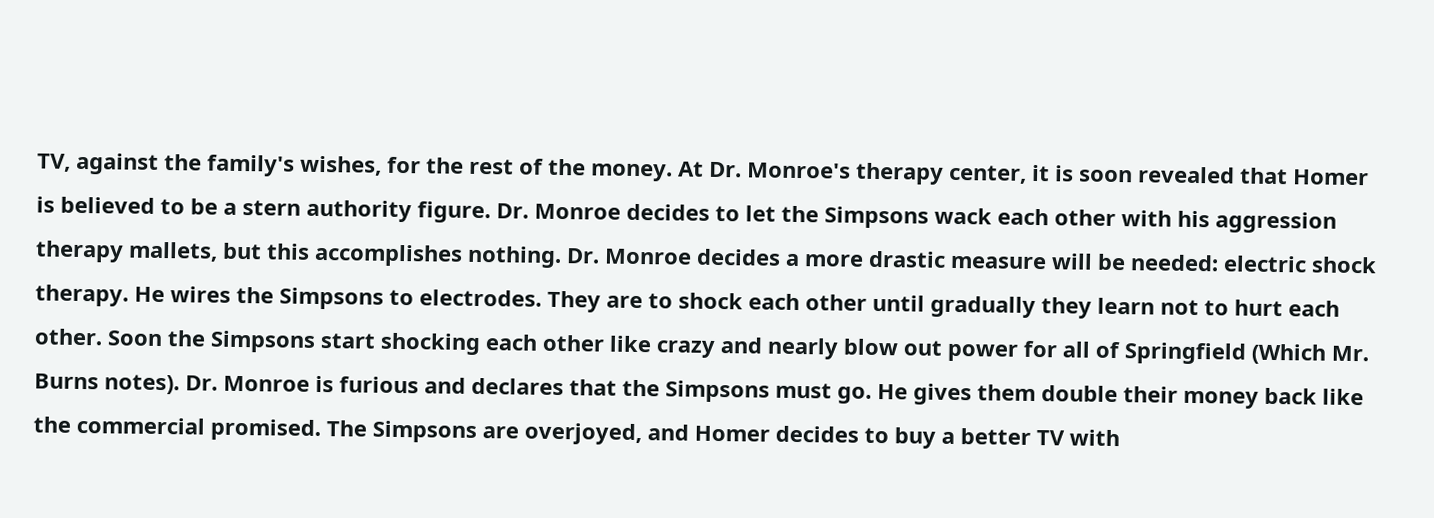TV, against the family's wishes, for the rest of the money. At Dr. Monroe's therapy center, it is soon revealed that Homer is believed to be a stern authority figure. Dr. Monroe decides to let the Simpsons wack each other with his aggression therapy mallets, but this accomplishes nothing. Dr. Monroe decides a more drastic measure will be needed: electric shock therapy. He wires the Simpsons to electrodes. They are to shock each other until gradually they learn not to hurt each other. Soon the Simpsons start shocking each other like crazy and nearly blow out power for all of Springfield (Which Mr. Burns notes). Dr. Monroe is furious and declares that the Simpsons must go. He gives them double their money back like the commercial promised. The Simpsons are overjoyed, and Homer decides to buy a better TV with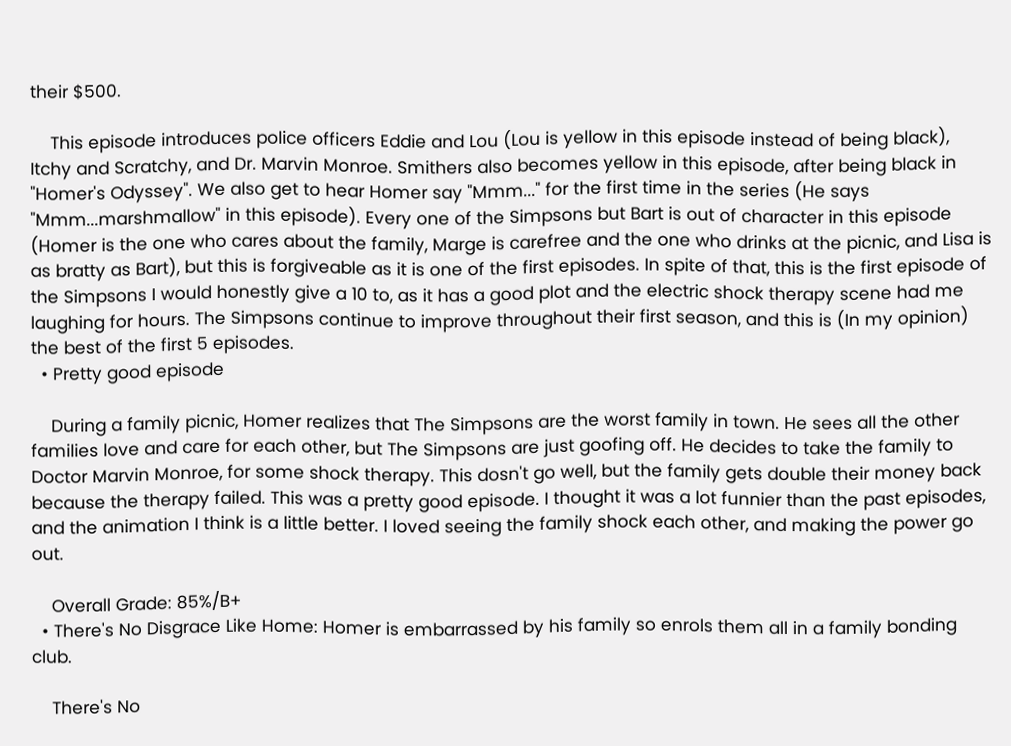their $500.

    This episode introduces police officers Eddie and Lou (Lou is yellow in this episode instead of being black), Itchy and Scratchy, and Dr. Marvin Monroe. Smithers also becomes yellow in this episode, after being black in "Homer's Odyssey". We also get to hear Homer say "Mmm..." for the first time in the series (He says "Mmm...marshmallow" in this episode). Every one of the Simpsons but Bart is out of character in this episode (Homer is the one who cares about the family, Marge is carefree and the one who drinks at the picnic, and Lisa is as bratty as Bart), but this is forgiveable as it is one of the first episodes. In spite of that, this is the first episode of the Simpsons I would honestly give a 10 to, as it has a good plot and the electric shock therapy scene had me laughing for hours. The Simpsons continue to improve throughout their first season, and this is (In my opinion) the best of the first 5 episodes.
  • Pretty good episode

    During a family picnic, Homer realizes that The Simpsons are the worst family in town. He sees all the other families love and care for each other, but The Simpsons are just goofing off. He decides to take the family to Doctor Marvin Monroe, for some shock therapy. This dosn't go well, but the family gets double their money back because the therapy failed. This was a pretty good episode. I thought it was a lot funnier than the past episodes, and the animation I think is a little better. I loved seeing the family shock each other, and making the power go out.

    Overall Grade: 85%/B+
  • There's No Disgrace Like Home: Homer is embarrassed by his family so enrols them all in a family bonding club.

    There's No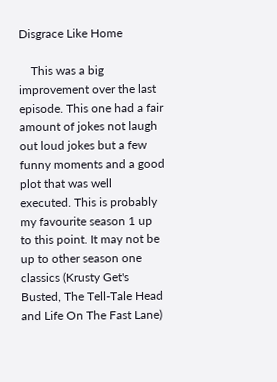Disgrace Like Home

    This was a big improvement over the last episode. This one had a fair amount of jokes not laugh out loud jokes but a few funny moments and a good plot that was well executed. This is probably my favourite season 1 up to this point. It may not be up to other season one classics (Krusty Get's Busted, The Tell-Tale Head and Life On The Fast Lane)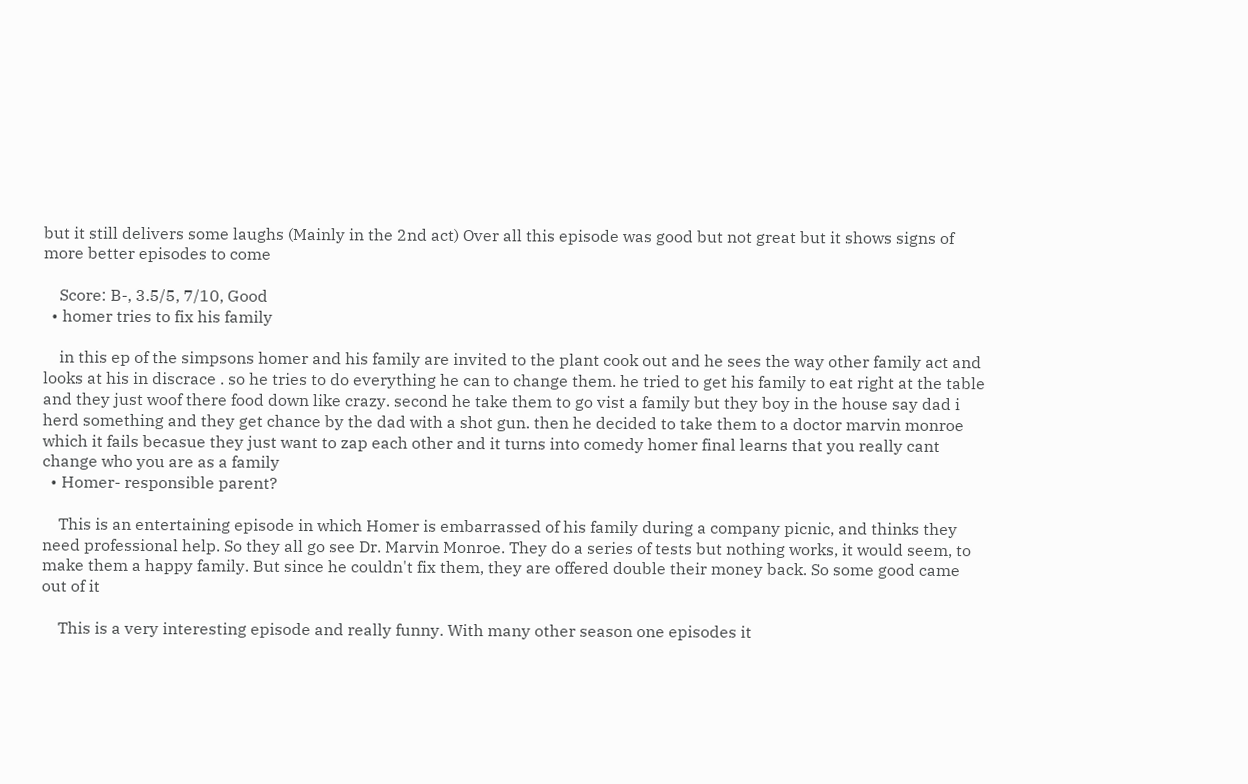but it still delivers some laughs (Mainly in the 2nd act) Over all this episode was good but not great but it shows signs of more better episodes to come

    Score: B-, 3.5/5, 7/10, Good
  • homer tries to fix his family

    in this ep of the simpsons homer and his family are invited to the plant cook out and he sees the way other family act and looks at his in discrace . so he tries to do everything he can to change them. he tried to get his family to eat right at the table and they just woof there food down like crazy. second he take them to go vist a family but they boy in the house say dad i herd something and they get chance by the dad with a shot gun. then he decided to take them to a doctor marvin monroe which it fails becasue they just want to zap each other and it turns into comedy homer final learns that you really cant change who you are as a family
  • Homer- responsible parent?

    This is an entertaining episode in which Homer is embarrassed of his family during a company picnic, and thinks they need professional help. So they all go see Dr. Marvin Monroe. They do a series of tests but nothing works, it would seem, to make them a happy family. But since he couldn't fix them, they are offered double their money back. So some good came out of it

    This is a very interesting episode and really funny. With many other season one episodes it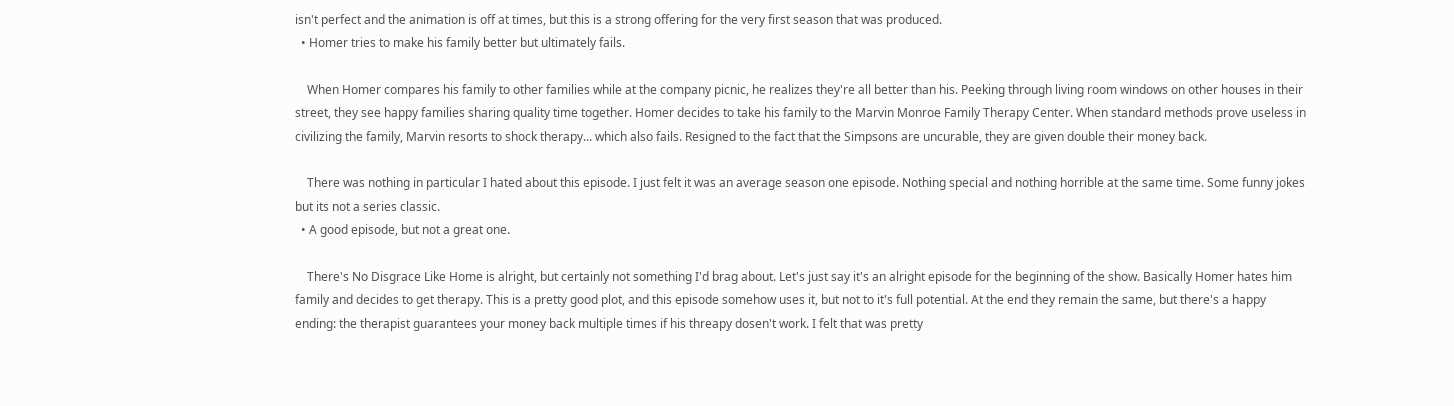isn't perfect and the animation is off at times, but this is a strong offering for the very first season that was produced.
  • Homer tries to make his family better but ultimately fails.

    When Homer compares his family to other families while at the company picnic, he realizes they're all better than his. Peeking through living room windows on other houses in their street, they see happy families sharing quality time together. Homer decides to take his family to the Marvin Monroe Family Therapy Center. When standard methods prove useless in civilizing the family, Marvin resorts to shock therapy... which also fails. Resigned to the fact that the Simpsons are uncurable, they are given double their money back.

    There was nothing in particular I hated about this episode. I just felt it was an average season one episode. Nothing special and nothing horrible at the same time. Some funny jokes but its not a series classic.
  • A good episode, but not a great one.

    There's No Disgrace Like Home is alright, but certainly not something I'd brag about. Let's just say it's an alright episode for the beginning of the show. Basically Homer hates him family and decides to get therapy. This is a pretty good plot, and this episode somehow uses it, but not to it's full potential. At the end they remain the same, but there's a happy ending: the therapist guarantees your money back multiple times if his threapy dosen't work. I felt that was pretty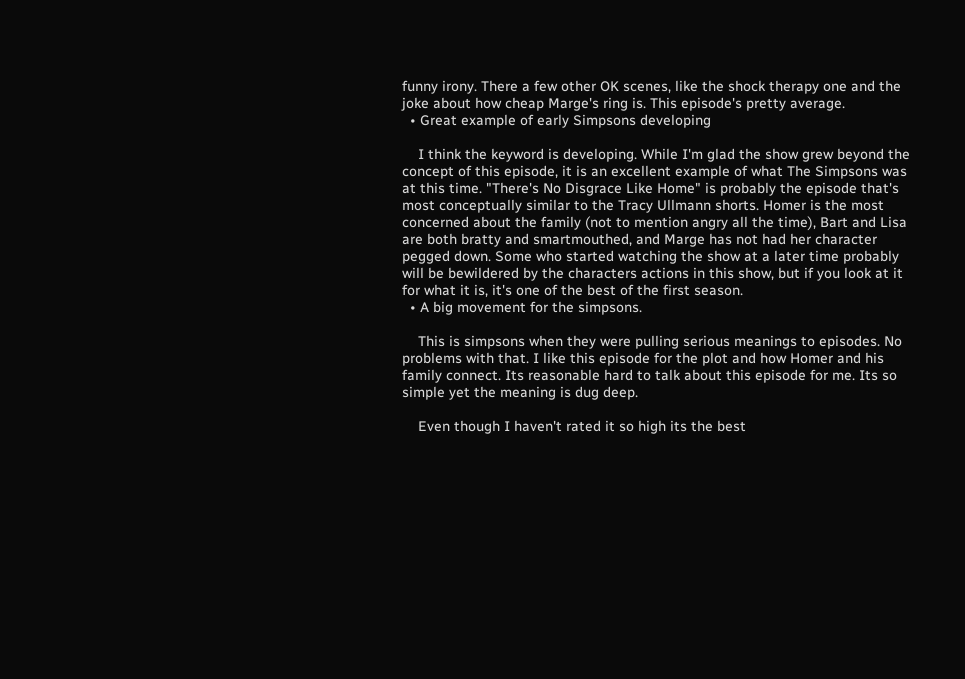funny irony. There a few other OK scenes, like the shock therapy one and the joke about how cheap Marge's ring is. This episode's pretty average.
  • Great example of early Simpsons developing

    I think the keyword is developing. While I'm glad the show grew beyond the concept of this episode, it is an excellent example of what The Simpsons was at this time. "There's No Disgrace Like Home" is probably the episode that's most conceptually similar to the Tracy Ullmann shorts. Homer is the most concerned about the family (not to mention angry all the time), Bart and Lisa are both bratty and smartmouthed, and Marge has not had her character pegged down. Some who started watching the show at a later time probably will be bewildered by the characters actions in this show, but if you look at it for what it is, it's one of the best of the first season.
  • A big movement for the simpsons.

    This is simpsons when they were pulling serious meanings to episodes. No problems with that. I like this episode for the plot and how Homer and his family connect. Its reasonable hard to talk about this episode for me. Its so simple yet the meaning is dug deep.

    Even though I haven't rated it so high its the best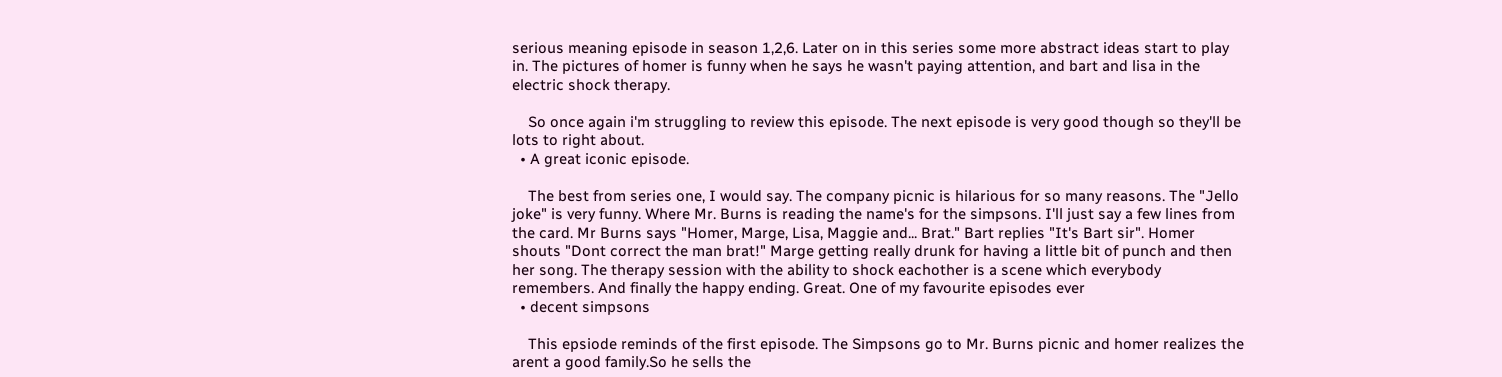serious meaning episode in season 1,2,6. Later on in this series some more abstract ideas start to play in. The pictures of homer is funny when he says he wasn't paying attention, and bart and lisa in the electric shock therapy.

    So once again i'm struggling to review this episode. The next episode is very good though so they'll be lots to right about.
  • A great iconic episode.

    The best from series one, I would say. The company picnic is hilarious for so many reasons. The "Jello joke" is very funny. Where Mr. Burns is reading the name's for the simpsons. I'll just say a few lines from the card. Mr Burns says "Homer, Marge, Lisa, Maggie and... Brat." Bart replies "It's Bart sir". Homer shouts "Dont correct the man brat!" Marge getting really drunk for having a little bit of punch and then her song. The therapy session with the ability to shock eachother is a scene which everybody remembers. And finally the happy ending. Great. One of my favourite episodes ever
  • decent simpsons

    This epsiode reminds of the first episode. The Simpsons go to Mr. Burns picnic and homer realizes the arent a good family.So he sells the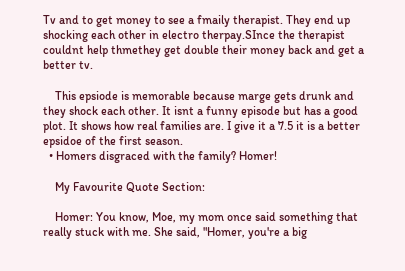Tv and to get money to see a fmaily therapist. They end up shocking each other in electro therpay.SInce the therapist couldnt help thmethey get double their money back and get a better tv.

    This epsiode is memorable because marge gets drunk and they shock each other. It isnt a funny episode but has a good plot. It shows how real families are. I give it a 7.5 it is a better epsidoe of the first season.
  • Homers disgraced with the family? Homer!

    My Favourite Quote Section:

    Homer: You know, Moe, my mom once said something that really stuck with me. She said, "Homer, you're a big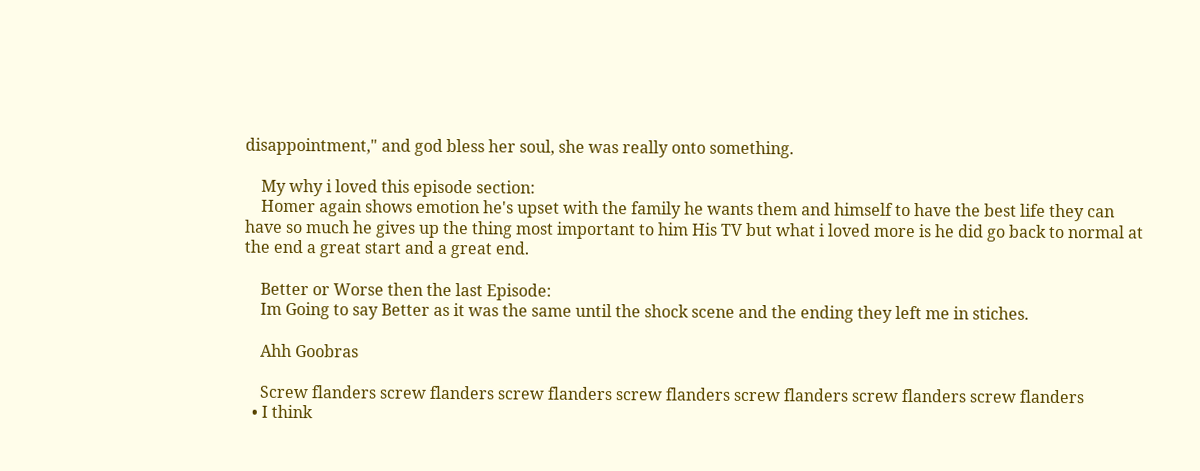disappointment," and god bless her soul, she was really onto something.

    My why i loved this episode section:
    Homer again shows emotion he's upset with the family he wants them and himself to have the best life they can have so much he gives up the thing most important to him His TV but what i loved more is he did go back to normal at the end a great start and a great end.

    Better or Worse then the last Episode:
    Im Going to say Better as it was the same until the shock scene and the ending they left me in stiches.

    Ahh Goobras

    Screw flanders screw flanders screw flanders screw flanders screw flanders screw flanders screw flanders
  • I think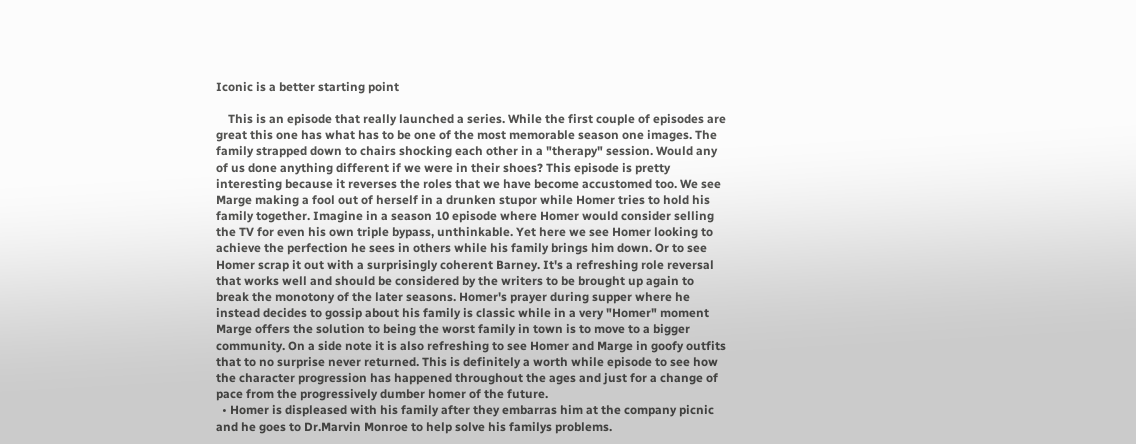Iconic is a better starting point

    This is an episode that really launched a series. While the first couple of episodes are great this one has what has to be one of the most memorable season one images. The family strapped down to chairs shocking each other in a "therapy" session. Would any of us done anything different if we were in their shoes? This episode is pretty interesting because it reverses the roles that we have become accustomed too. We see Marge making a fool out of herself in a drunken stupor while Homer tries to hold his family together. Imagine in a season 10 episode where Homer would consider selling the TV for even his own triple bypass, unthinkable. Yet here we see Homer looking to achieve the perfection he sees in others while his family brings him down. Or to see Homer scrap it out with a surprisingly coherent Barney. It's a refreshing role reversal that works well and should be considered by the writers to be brought up again to break the monotony of the later seasons. Homer's prayer during supper where he instead decides to gossip about his family is classic while in a very "Homer" moment Marge offers the solution to being the worst family in town is to move to a bigger community. On a side note it is also refreshing to see Homer and Marge in goofy outfits that to no surprise never returned. This is definitely a worth while episode to see how the character progression has happened throughout the ages and just for a change of pace from the progressively dumber homer of the future.
  • Homer is displeased with his family after they embarras him at the company picnic and he goes to Dr.Marvin Monroe to help solve his familys problems.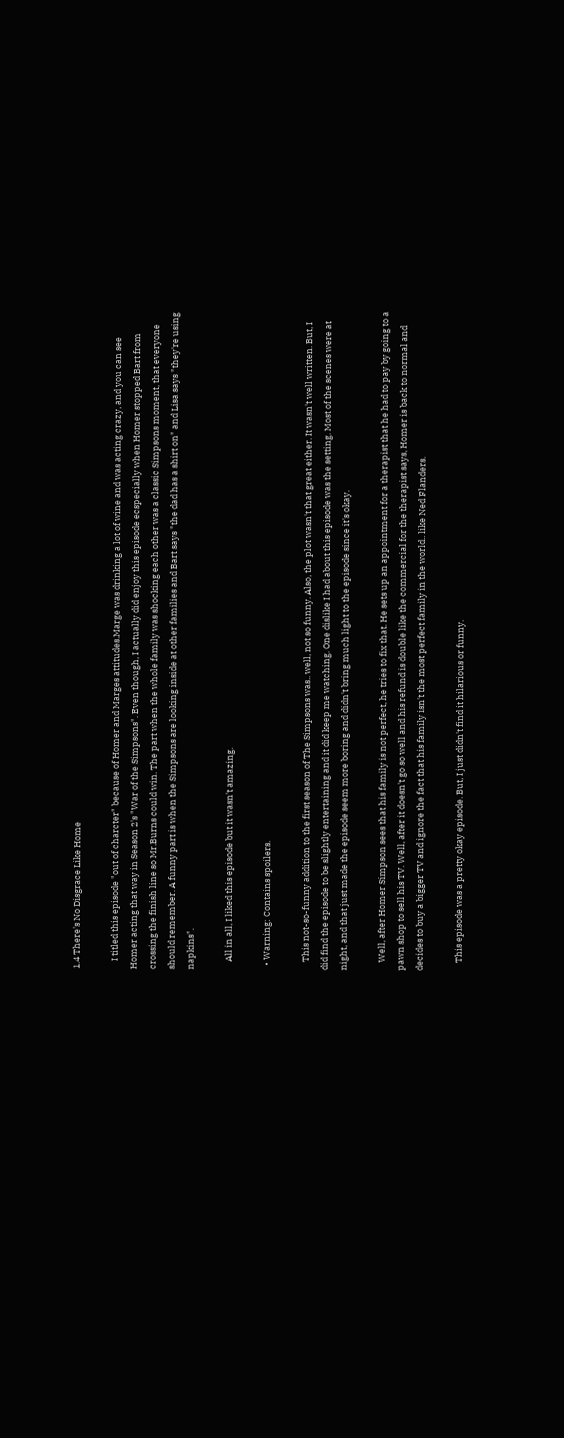1.4 There's No Disgrace Like Home

    I titled this episode "out of charcter" because of Homer and Marges attitudes.Marge was drinking a lot of wine and was acting crazy, and you can see Homer acting that way in Season 2's "War of the Simpsons". Even though, I actually did enjoy this episode ecspecially when Homer stopped Bart from crossing the finish line so Mr.Burns could win. The part when the whole family was shocking each other was a classic Simpsons moment, that everyone should remember. A funny part is when the Simpsons are looking inside at other families and Bart says "the dad has a shirt on" and Lisa says "they're using napkins".

    All in all, I liked this episode but it wasn't amazing.

  • Warning: Contains spoilers.

    This not-so-funny addition to the first season of The Simpsons was.. well, not so funny. Also, the plot wasn't that great either. It wasn't well written. But, I did find the episode to be slightly entertaining and it did keep me watching. One dislike I had about this episode was the setting. Most of the scenes were at night, and that just made the episode seem more boring and didn't bring much light to the episode since it's okay.

    Well, after Homer Simpson sees that his family is not perfect, he tries to fix that. He sets up an appointment for a therapist that he had to pay by going to a pawn shop to sell his TV. Well, after it doesn't go so well and his refund is double like the commercial for the therapist says, Homer is back to normal and decides to buy a bigger TV and ignore the fact that his family isn't the most perfect family in the world.. like Ned Flanders.

    This episode was a pretty okay episode. But, I just didn't find it hilarious or funny.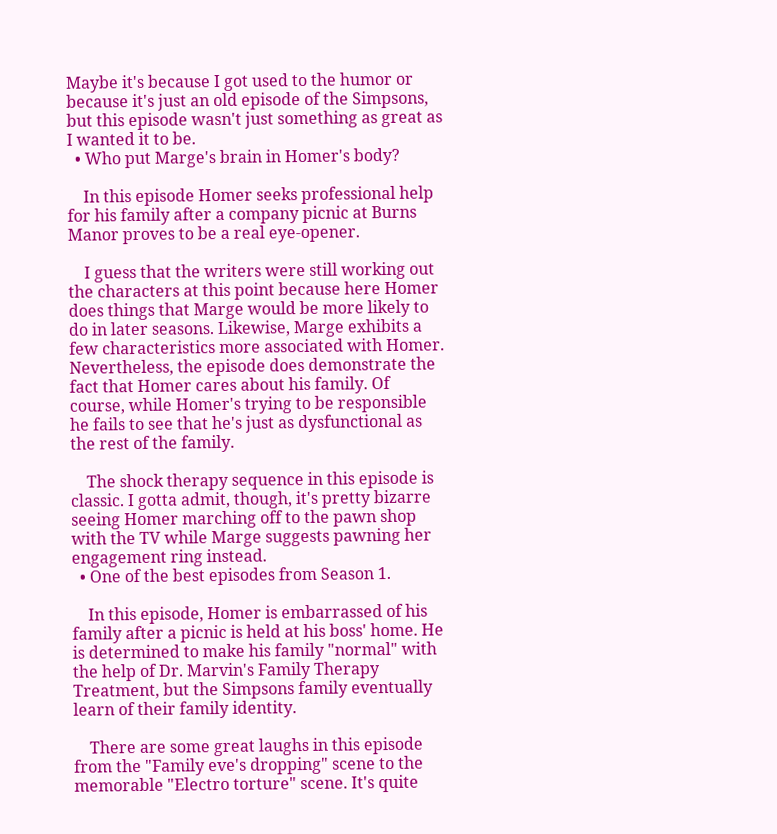Maybe it's because I got used to the humor or because it's just an old episode of the Simpsons, but this episode wasn't just something as great as I wanted it to be.
  • Who put Marge's brain in Homer's body?

    In this episode Homer seeks professional help for his family after a company picnic at Burns Manor proves to be a real eye-opener.

    I guess that the writers were still working out the characters at this point because here Homer does things that Marge would be more likely to do in later seasons. Likewise, Marge exhibits a few characteristics more associated with Homer. Nevertheless, the episode does demonstrate the fact that Homer cares about his family. Of course, while Homer's trying to be responsible he fails to see that he's just as dysfunctional as the rest of the family.

    The shock therapy sequence in this episode is classic. I gotta admit, though, it's pretty bizarre seeing Homer marching off to the pawn shop with the TV while Marge suggests pawning her engagement ring instead.
  • One of the best episodes from Season 1.

    In this episode, Homer is embarrassed of his family after a picnic is held at his boss' home. He is determined to make his family "normal" with the help of Dr. Marvin's Family Therapy Treatment, but the Simpsons family eventually learn of their family identity.

    There are some great laughs in this episode from the "Family eve's dropping" scene to the memorable "Electro torture" scene. It's quite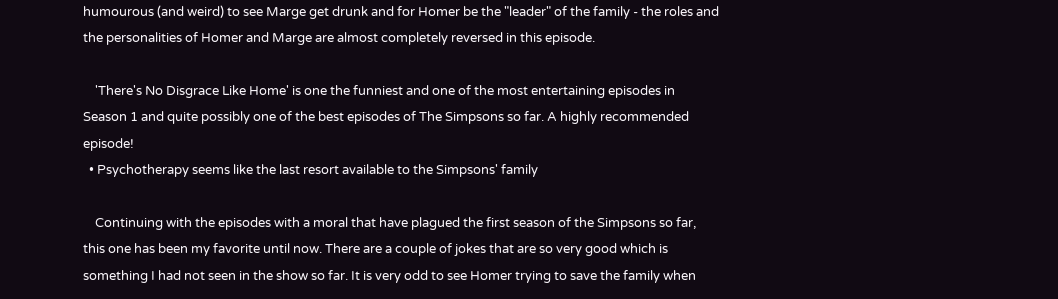humourous (and weird) to see Marge get drunk and for Homer be the "leader" of the family - the roles and the personalities of Homer and Marge are almost completely reversed in this episode.

    'There's No Disgrace Like Home' is one the funniest and one of the most entertaining episodes in Season 1 and quite possibly one of the best episodes of The Simpsons so far. A highly recommended episode!
  • Psychotherapy seems like the last resort available to the Simpsons' family

    Continuing with the episodes with a moral that have plagued the first season of the Simpsons so far, this one has been my favorite until now. There are a couple of jokes that are so very good which is something I had not seen in the show so far. It is very odd to see Homer trying to save the family when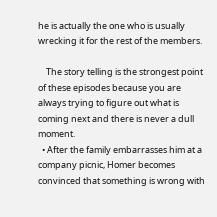he is actually the one who is usually wrecking it for the rest of the members.

    The story telling is the strongest point of these episodes because you are always trying to figure out what is coming next and there is never a dull moment.
  • After the family embarrasses him at a company picnic, Homer becomes convinced that something is wrong with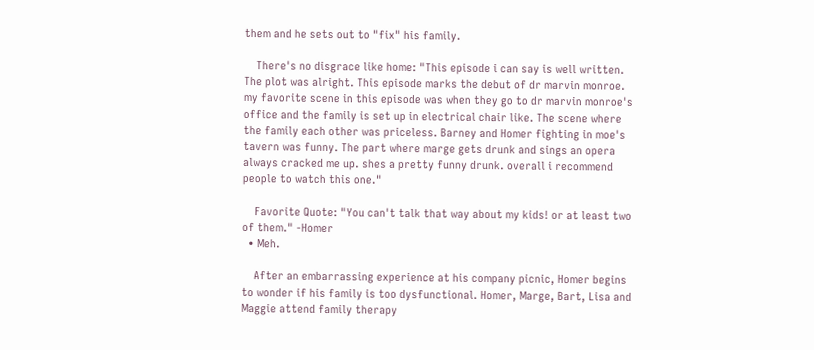them and he sets out to "fix" his family.

    There's no disgrace like home: "This episode i can say is well written. The plot was alright. This episode marks the debut of dr marvin monroe. my favorite scene in this episode was when they go to dr marvin monroe's office and the family is set up in electrical chair like. The scene where the family each other was priceless. Barney and Homer fighting in moe's tavern was funny. The part where marge gets drunk and sings an opera always cracked me up. shes a pretty funny drunk. overall i recommend people to watch this one."

    Favorite Quote: "You can't talk that way about my kids! or at least two of them." -Homer
  • Meh.

    After an embarrassing experience at his company picnic, Homer begins to wonder if his family is too dysfunctional. Homer, Marge, Bart, Lisa and Maggie attend family therapy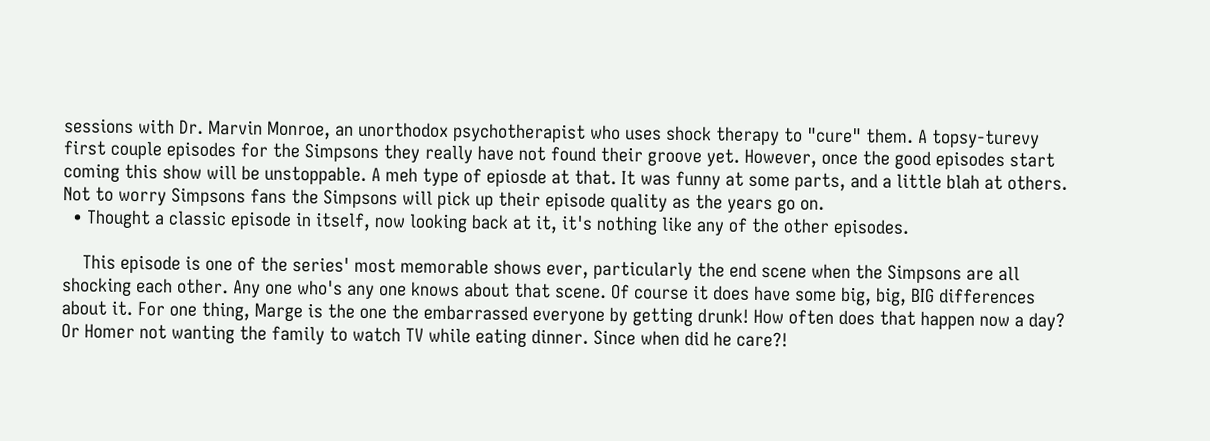sessions with Dr. Marvin Monroe, an unorthodox psychotherapist who uses shock therapy to "cure" them. A topsy-turevy first couple episodes for the Simpsons they really have not found their groove yet. However, once the good episodes start coming this show will be unstoppable. A meh type of epiosde at that. It was funny at some parts, and a little blah at others. Not to worry Simpsons fans the Simpsons will pick up their episode quality as the years go on.
  • Thought a classic episode in itself, now looking back at it, it's nothing like any of the other episodes.

    This episode is one of the series' most memorable shows ever, particularly the end scene when the Simpsons are all shocking each other. Any one who's any one knows about that scene. Of course it does have some big, big, BIG differences about it. For one thing, Marge is the one the embarrassed everyone by getting drunk! How often does that happen now a day? Or Homer not wanting the family to watch TV while eating dinner. Since when did he care?!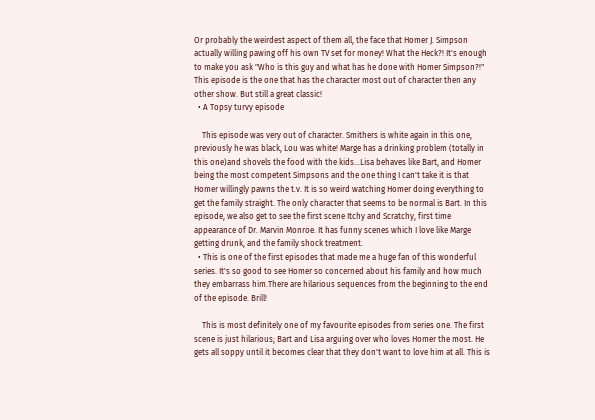Or probably the weirdest aspect of them all, the face that Homer J. Simpson actually willing pawing off his own TV set for money! What the Heck?! It's enough to make you ask "Who is this guy and what has he done with Homer Simpson?!" This episode is the one that has the character most out of character then any other show. But still a great classic!
  • A Topsy turvy episode

    This episode was very out of character. Smithers is white again in this one, previously he was black, Lou was white! Marge has a drinking problem (totally in this one)and shovels the food with the kids...Lisa behaves like Bart, and Homer being the most competent Simpsons and the one thing I can't take it is that Homer willingly pawns the t.v. It is so weird watching Homer doing everything to get the family straight. The only character that seems to be normal is Bart. In this episode, we also get to see the first scene Itchy and Scratchy, first time appearance of Dr. Marvin Monroe. It has funny scenes which I love like Marge getting drunk, and the family shock treatment.
  • This is one of the first episodes that made me a huge fan of this wonderful series. It's so good to see Homer so concerned about his family and how much they embarrass him.There are hilarious sequences from the beginning to the end of the episode. Brill!

    This is most definitely one of my favourite episodes from series one. The first scene is just hilarious; Bart and Lisa arguing over who loves Homer the most. He gets all soppy until it becomes clear that they don't want to love him at all. This is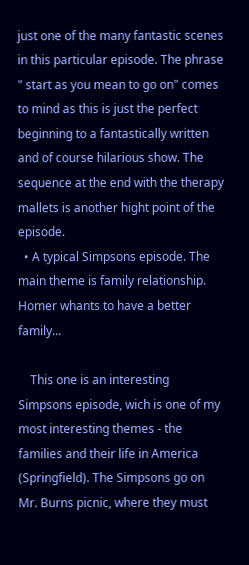just one of the many fantastic scenes in this particular episode. The phrase " start as you mean to go on" comes to mind as this is just the perfect beginning to a fantastically written and of course hilarious show. The sequence at the end with the therapy mallets is another hight point of the episode.
  • A typical Simpsons episode. The main theme is family relationship. Homer whants to have a better family...

    This one is an interesting Simpsons episode, wich is one of my most interesting themes - the families and their life in America (Springfield). The Simpsons go on Mr. Burns picnic, where they must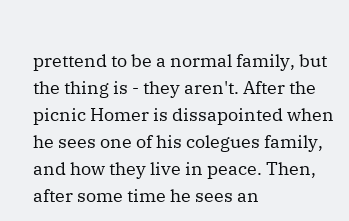prettend to be a normal family, but the thing is - they aren't. After the picnic Homer is dissapointed when he sees one of his colegues family, and how they live in peace. Then, after some time he sees an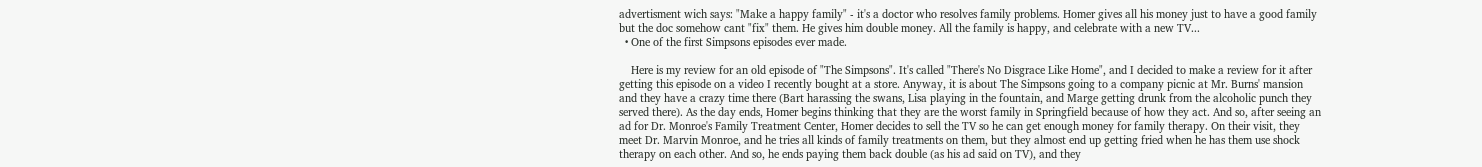advertisment wich says: "Make a happy family" - it's a doctor who resolves family problems. Homer gives all his money just to have a good family but the doc somehow cant "fix" them. He gives him double money. All the family is happy, and celebrate with a new TV...
  • One of the first Simpsons episodes ever made.

    Here is my review for an old episode of "The Simpsons". It's called "There's No Disgrace Like Home", and I decided to make a review for it after getting this episode on a video I recently bought at a store. Anyway, it is about The Simpsons going to a company picnic at Mr. Burns' mansion and they have a crazy time there (Bart harassing the swans, Lisa playing in the fountain, and Marge getting drunk from the alcoholic punch they served there). As the day ends, Homer begins thinking that they are the worst family in Springfield because of how they act. And so, after seeing an ad for Dr. Monroe's Family Treatment Center, Homer decides to sell the TV so he can get enough money for family therapy. On their visit, they meet Dr. Marvin Monroe, and he tries all kinds of family treatments on them, but they almost end up getting fried when he has them use shock therapy on each other. And so, he ends paying them back double (as his ad said on TV), and they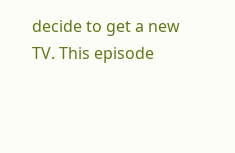decide to get a new TV. This episode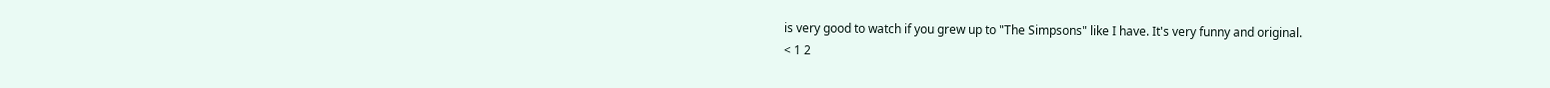is very good to watch if you grew up to "The Simpsons" like I have. It's very funny and original.
< 1 2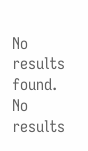No results found.
No results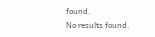found.
No results found.